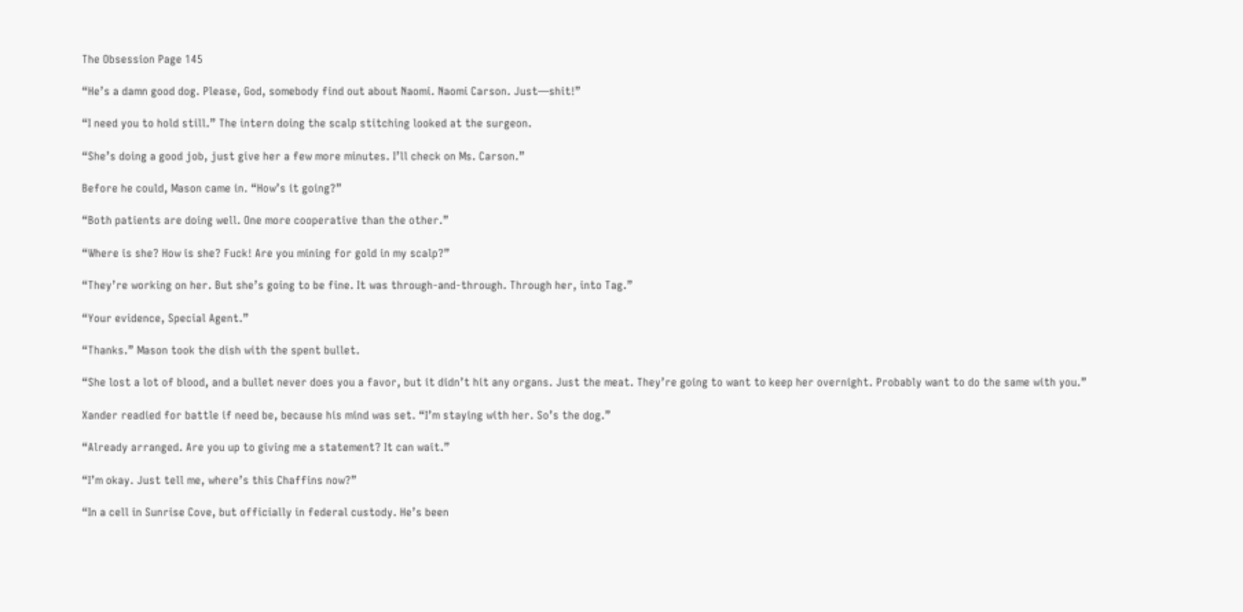The Obsession Page 145

“He’s a damn good dog. Please, God, somebody find out about Naomi. Naomi Carson. Just—shit!”

“I need you to hold still.” The intern doing the scalp stitching looked at the surgeon.

“She’s doing a good job, just give her a few more minutes. I’ll check on Ms. Carson.”

Before he could, Mason came in. “How’s it going?”

“Both patients are doing well. One more cooperative than the other.”

“Where is she? How is she? Fuck! Are you mining for gold in my scalp?”

“They’re working on her. But she’s going to be fine. It was through-and-through. Through her, into Tag.”

“Your evidence, Special Agent.”

“Thanks.” Mason took the dish with the spent bullet.

“She lost a lot of blood, and a bullet never does you a favor, but it didn’t hit any organs. Just the meat. They’re going to want to keep her overnight. Probably want to do the same with you.”

Xander readied for battle if need be, because his mind was set. “I’m staying with her. So’s the dog.”

“Already arranged. Are you up to giving me a statement? It can wait.”

“I’m okay. Just tell me, where’s this Chaffins now?”

“In a cell in Sunrise Cove, but officially in federal custody. He’s been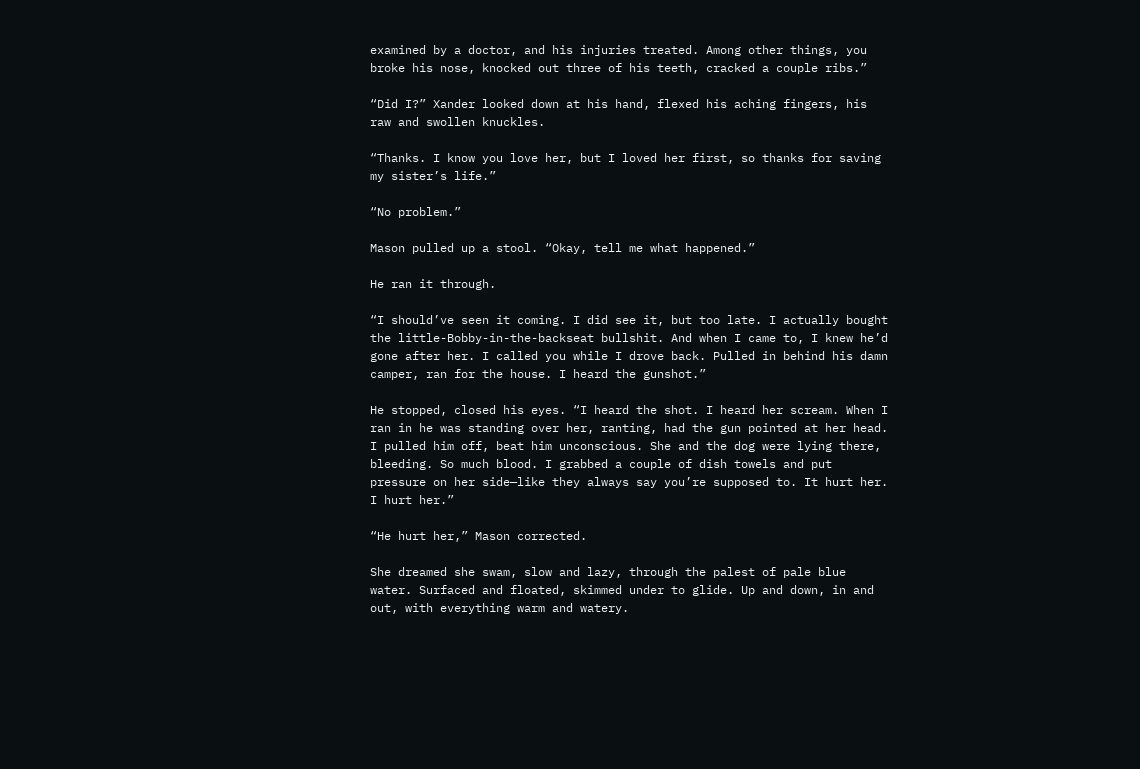examined by a doctor, and his injuries treated. Among other things, you broke his nose, knocked out three of his teeth, cracked a couple ribs.”

“Did I?” Xander looked down at his hand, flexed his aching fingers, his raw and swollen knuckles.

“Thanks. I know you love her, but I loved her first, so thanks for saving my sister’s life.”

“No problem.”

Mason pulled up a stool. “Okay, tell me what happened.”

He ran it through.

“I should’ve seen it coming. I did see it, but too late. I actually bought the little-Bobby-in-the-backseat bullshit. And when I came to, I knew he’d gone after her. I called you while I drove back. Pulled in behind his damn camper, ran for the house. I heard the gunshot.”

He stopped, closed his eyes. “I heard the shot. I heard her scream. When I ran in he was standing over her, ranting, had the gun pointed at her head. I pulled him off, beat him unconscious. She and the dog were lying there, bleeding. So much blood. I grabbed a couple of dish towels and put pressure on her side—like they always say you’re supposed to. It hurt her. I hurt her.”

“He hurt her,” Mason corrected.

She dreamed she swam, slow and lazy, through the palest of pale blue water. Surfaced and floated, skimmed under to glide. Up and down, in and out, with everything warm and watery.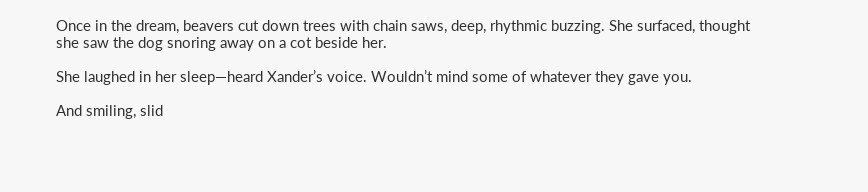Once in the dream, beavers cut down trees with chain saws, deep, rhythmic buzzing. She surfaced, thought she saw the dog snoring away on a cot beside her.

She laughed in her sleep—heard Xander’s voice. Wouldn’t mind some of whatever they gave you.

And smiling, slid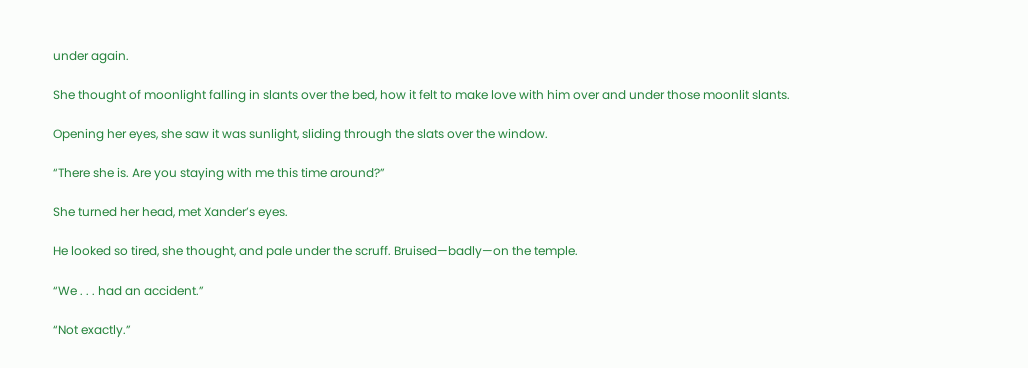under again.

She thought of moonlight falling in slants over the bed, how it felt to make love with him over and under those moonlit slants.

Opening her eyes, she saw it was sunlight, sliding through the slats over the window.

“There she is. Are you staying with me this time around?”

She turned her head, met Xander’s eyes.

He looked so tired, she thought, and pale under the scruff. Bruised—badly—on the temple.

“We . . . had an accident.”

“Not exactly.”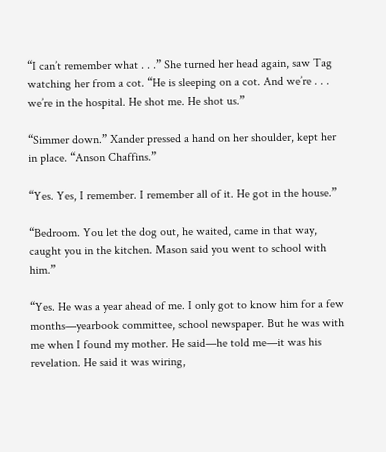“I can’t remember what . . .” She turned her head again, saw Tag watching her from a cot. “He is sleeping on a cot. And we’re . . . we’re in the hospital. He shot me. He shot us.”

“Simmer down.” Xander pressed a hand on her shoulder, kept her in place. “Anson Chaffins.”

“Yes. Yes, I remember. I remember all of it. He got in the house.”

“Bedroom. You let the dog out, he waited, came in that way, caught you in the kitchen. Mason said you went to school with him.”

“Yes. He was a year ahead of me. I only got to know him for a few months—yearbook committee, school newspaper. But he was with me when I found my mother. He said—he told me—it was his revelation. He said it was wiring,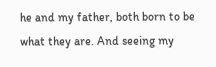he and my father, both born to be what they are. And seeing my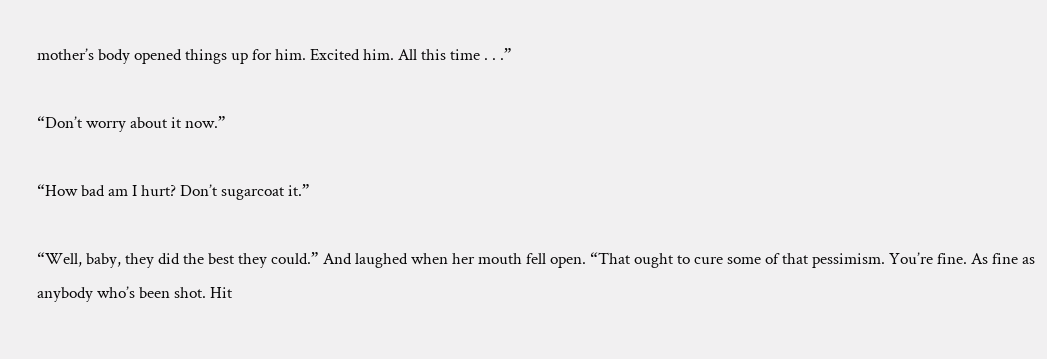mother’s body opened things up for him. Excited him. All this time . . .”

“Don’t worry about it now.”

“How bad am I hurt? Don’t sugarcoat it.”

“Well, baby, they did the best they could.” And laughed when her mouth fell open. “That ought to cure some of that pessimism. You’re fine. As fine as anybody who’s been shot. Hit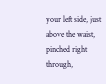your left side, just above the waist, pinched right through,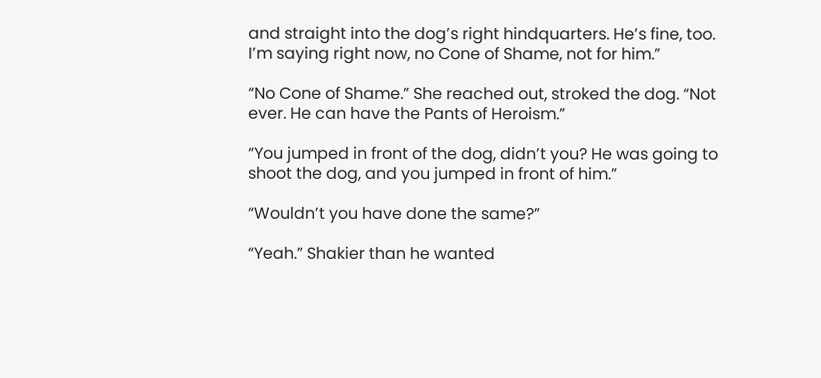and straight into the dog’s right hindquarters. He’s fine, too. I’m saying right now, no Cone of Shame, not for him.”

“No Cone of Shame.” She reached out, stroked the dog. “Not ever. He can have the Pants of Heroism.”

“You jumped in front of the dog, didn’t you? He was going to shoot the dog, and you jumped in front of him.”

“Wouldn’t you have done the same?”

“Yeah.” Shakier than he wanted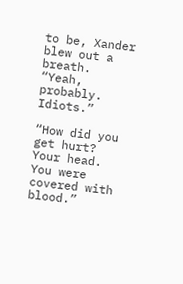to be, Xander blew out a breath. “Yeah, probably. Idiots.”

“How did you get hurt? Your head. You were covered with blood.”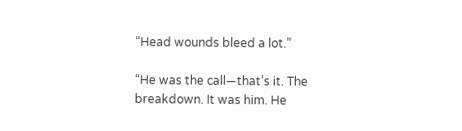“Head wounds bleed a lot.”

“He was the call—that’s it. The breakdown. It was him. He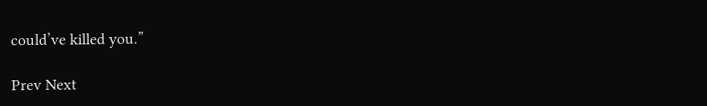could’ve killed you.”

Prev Next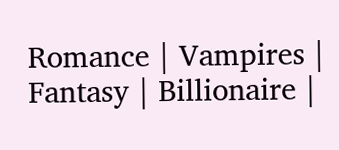Romance | Vampires | Fantasy | Billionaire |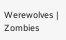Werewolves | Zombies